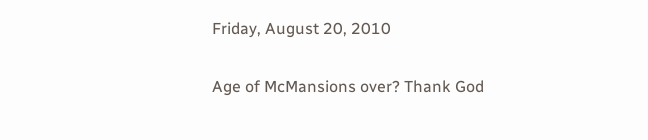Friday, August 20, 2010

Age of McMansions over? Thank God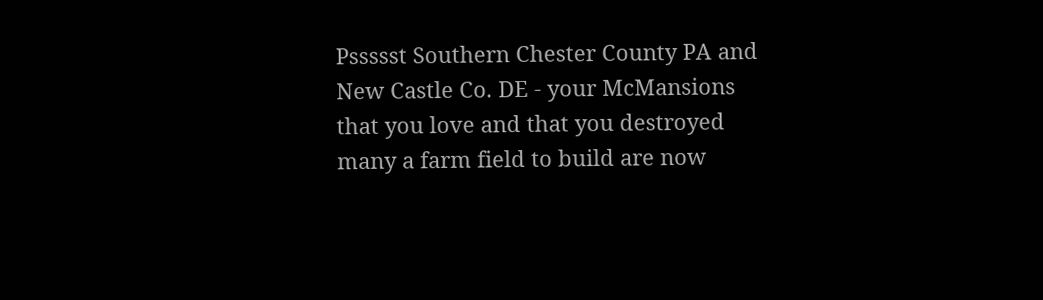Pssssst Southern Chester County PA and New Castle Co. DE - your McMansions that you love and that you destroyed many a farm field to build are now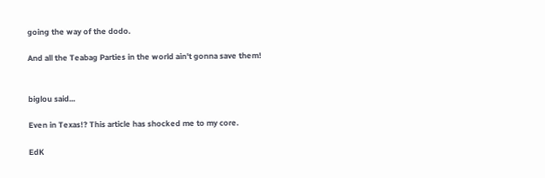going the way of the dodo.

And all the Teabag Parties in the world ain't gonna save them!


biglou said...

Even in Texas!? This article has shocked me to my core.

EdK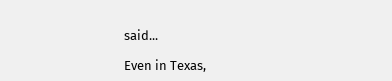said...

Even in Texas,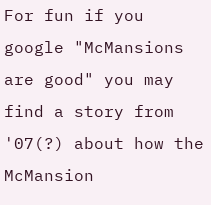For fun if you google "McMansions are good" you may find a story from '07(?) about how the McMansion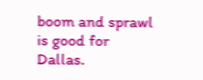boom and sprawl is good for Dallas.